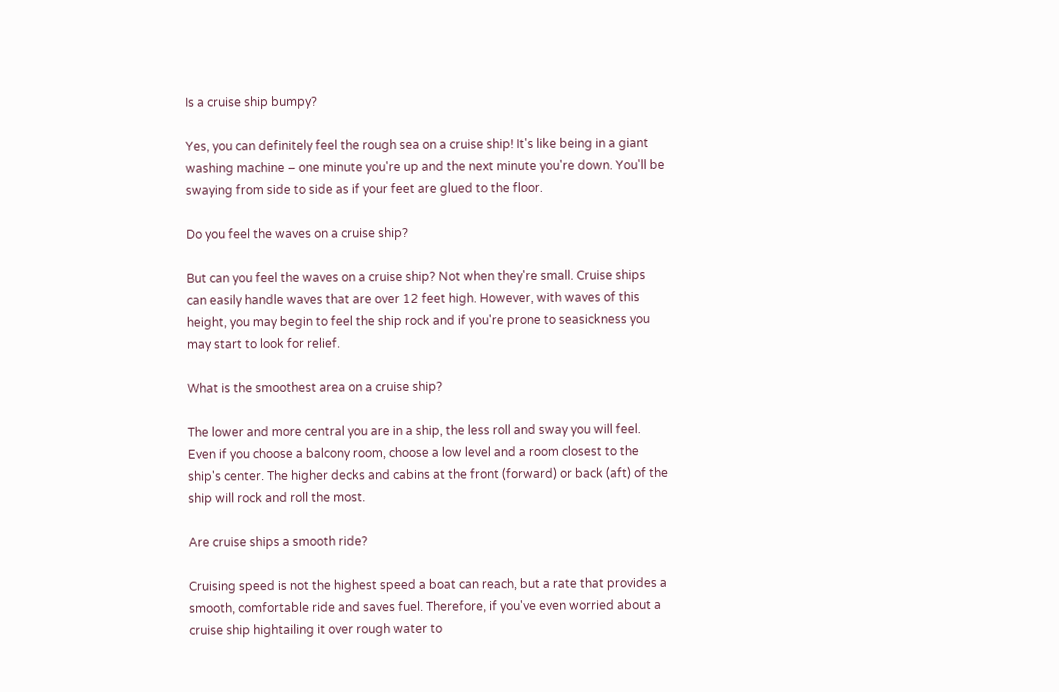Is a cruise ship bumpy?

Yes, you can definitely feel the rough sea on a cruise ship! It's like being in a giant washing machine – one minute you're up and the next minute you're down. You'll be swaying from side to side as if your feet are glued to the floor.

Do you feel the waves on a cruise ship?

But can you feel the waves on a cruise ship? Not when they're small. Cruise ships can easily handle waves that are over 12 feet high. However, with waves of this height, you may begin to feel the ship rock and if you're prone to seasickness you may start to look for relief.

What is the smoothest area on a cruise ship?

The lower and more central you are in a ship, the less roll and sway you will feel. Even if you choose a balcony room, choose a low level and a room closest to the ship's center. The higher decks and cabins at the front (forward) or back (aft) of the ship will rock and roll the most.

Are cruise ships a smooth ride?

Cruising speed is not the highest speed a boat can reach, but a rate that provides a smooth, comfortable ride and saves fuel. Therefore, if you've even worried about a cruise ship hightailing it over rough water to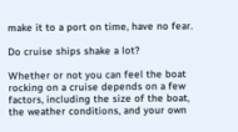make it to a port on time, have no fear.

Do cruise ships shake a lot?

Whether or not you can feel the boat rocking on a cruise depends on a few factors, including the size of the boat, the weather conditions, and your own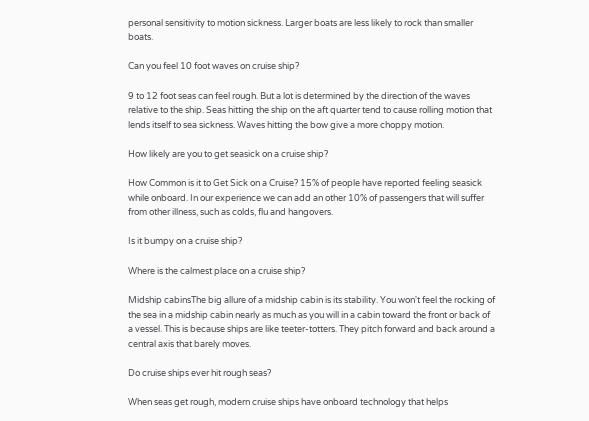personal sensitivity to motion sickness. Larger boats are less likely to rock than smaller boats.

Can you feel 10 foot waves on cruise ship?

9 to 12 foot seas can feel rough. But a lot is determined by the direction of the waves relative to the ship. Seas hitting the ship on the aft quarter tend to cause rolling motion that lends itself to sea sickness. Waves hitting the bow give a more choppy motion.

How likely are you to get seasick on a cruise ship?

How Common is it to Get Sick on a Cruise? 15% of people have reported feeling seasick while onboard. In our experience we can add an other 10% of passengers that will suffer from other illness, such as colds, flu and hangovers.

Is it bumpy on a cruise ship?

Where is the calmest place on a cruise ship?

Midship cabinsThe big allure of a midship cabin is its stability. You won't feel the rocking of the sea in a midship cabin nearly as much as you will in a cabin toward the front or back of a vessel. This is because ships are like teeter-totters. They pitch forward and back around a central axis that barely moves.

Do cruise ships ever hit rough seas?

When seas get rough, modern cruise ships have onboard technology that helps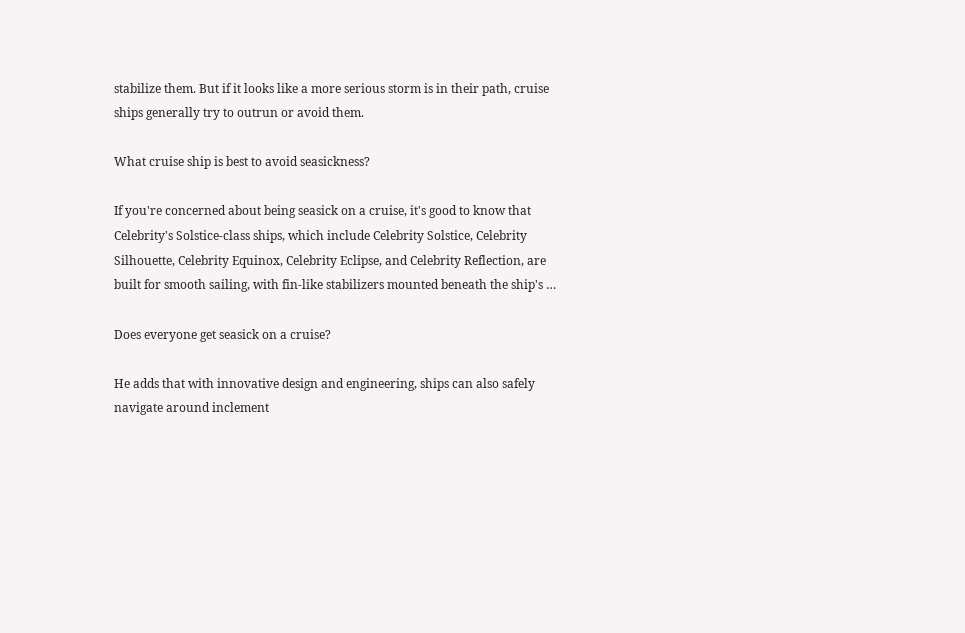stabilize them. But if it looks like a more serious storm is in their path, cruise ships generally try to outrun or avoid them.

What cruise ship is best to avoid seasickness?

If you're concerned about being seasick on a cruise, it's good to know that Celebrity's Solstice-class ships, which include Celebrity Solstice, Celebrity Silhouette, Celebrity Equinox, Celebrity Eclipse, and Celebrity Reflection, are built for smooth sailing, with fin-like stabilizers mounted beneath the ship's …

Does everyone get seasick on a cruise?

He adds that with innovative design and engineering, ships can also safely navigate around inclement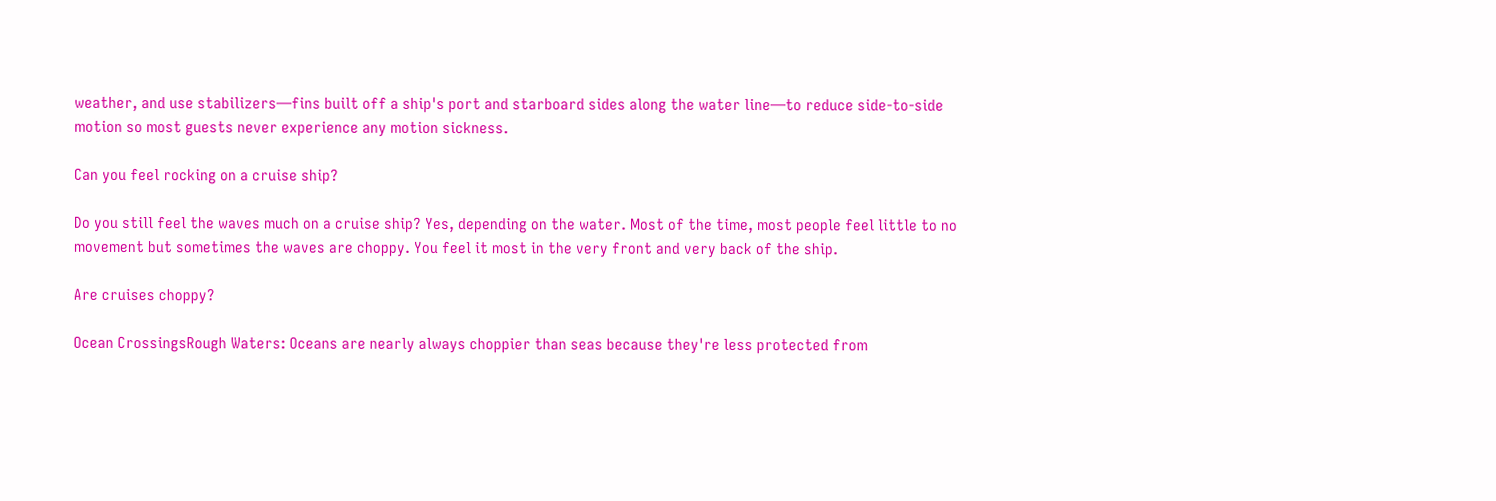weather, and use stabilizers—fins built off a ship's port and starboard sides along the water line—to reduce side-to-side motion so most guests never experience any motion sickness.

Can you feel rocking on a cruise ship?

Do you still feel the waves much on a cruise ship? Yes, depending on the water. Most of the time, most people feel little to no movement but sometimes the waves are choppy. You feel it most in the very front and very back of the ship.

Are cruises choppy?

Ocean CrossingsRough Waters: Oceans are nearly always choppier than seas because they're less protected from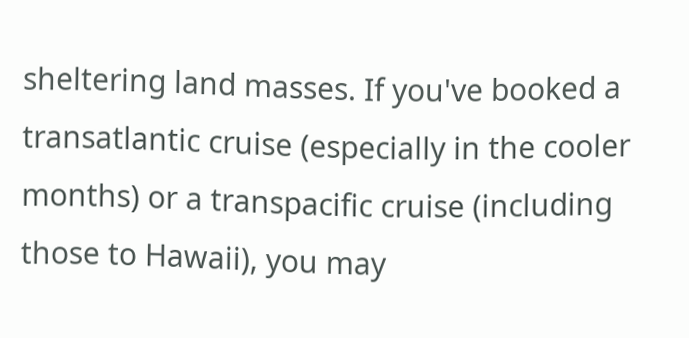sheltering land masses. If you've booked a transatlantic cruise (especially in the cooler months) or a transpacific cruise (including those to Hawaii), you may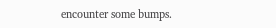encounter some bumps.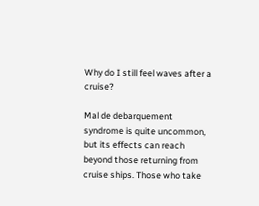Why do I still feel waves after a cruise?

Mal de debarquement syndrome is quite uncommon, but its effects can reach beyond those returning from cruise ships. Those who take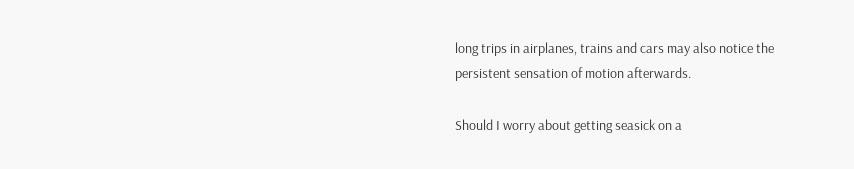long trips in airplanes, trains and cars may also notice the persistent sensation of motion afterwards.

Should I worry about getting seasick on a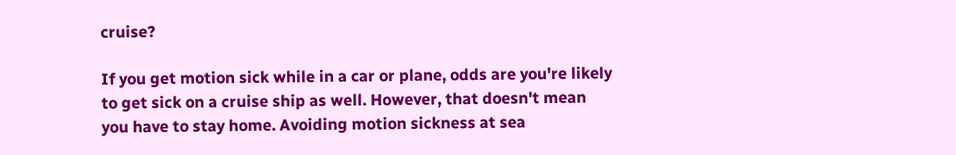cruise?

If you get motion sick while in a car or plane, odds are you're likely to get sick on a cruise ship as well. However, that doesn't mean you have to stay home. Avoiding motion sickness at sea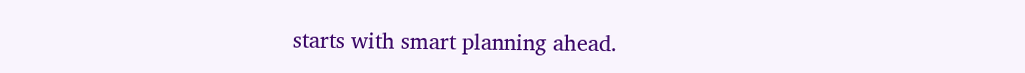starts with smart planning ahead.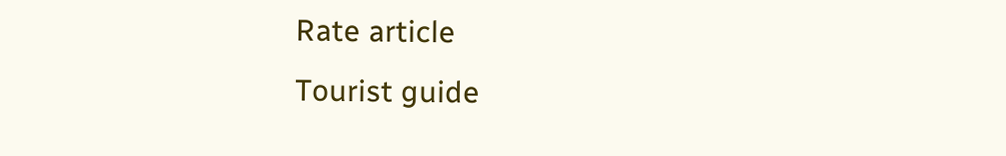Rate article
Tourist guide